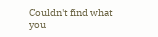Couldn't find what you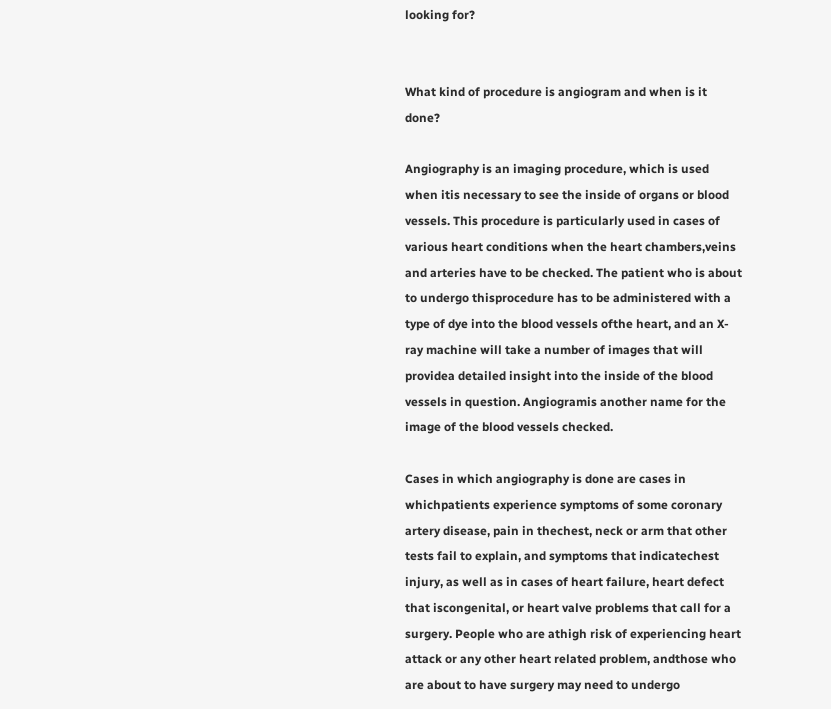looking for?


What kind of procedure is angiogram and when is it done?

Angiography is an imaging procedure, which is used when itis necessary to see the inside of organs or blood vessels. This procedure is particularly used in cases of various heart conditions when the heart chambers,veins and arteries have to be checked. The patient who is about to undergo thisprocedure has to be administered with a type of dye into the blood vessels ofthe heart, and an X-ray machine will take a number of images that will providea detailed insight into the inside of the blood vessels in question. Angiogramis another name for the image of the blood vessels checked.

Cases in which angiography is done are cases in whichpatients experience symptoms of some coronary artery disease, pain in thechest, neck or arm that other tests fail to explain, and symptoms that indicatechest injury, as well as in cases of heart failure, heart defect that iscongenital, or heart valve problems that call for a surgery. People who are athigh risk of experiencing heart attack or any other heart related problem, andthose who are about to have surgery may need to undergo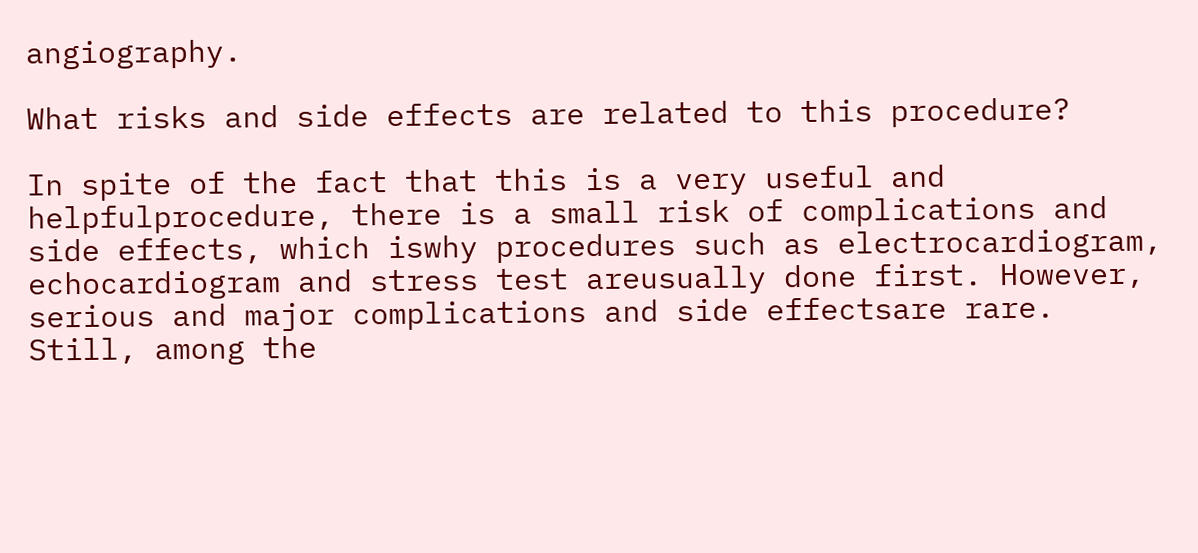angiography.

What risks and side effects are related to this procedure?

In spite of the fact that this is a very useful and helpfulprocedure, there is a small risk of complications and side effects, which iswhy procedures such as electrocardiogram, echocardiogram and stress test areusually done first. However, serious and major complications and side effectsare rare. Still, among the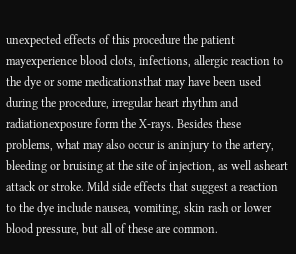unexpected effects of this procedure the patient mayexperience blood clots, infections, allergic reaction to the dye or some medicationsthat may have been used during the procedure, irregular heart rhythm and radiationexposure form the X-rays. Besides these problems, what may also occur is aninjury to the artery, bleeding or bruising at the site of injection, as well asheart attack or stroke. Mild side effects that suggest a reaction to the dye include nausea, vomiting, skin rash or lower blood pressure, but all of these are common.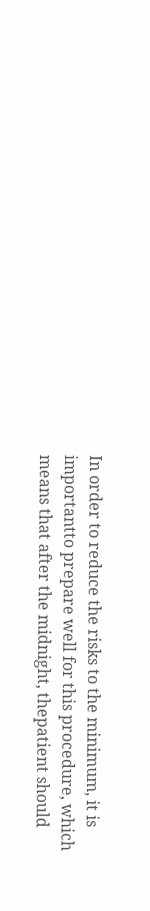In order to reduce the risks to the minimum, it is importantto prepare well for this procedure, which means that after the midnight, thepatient should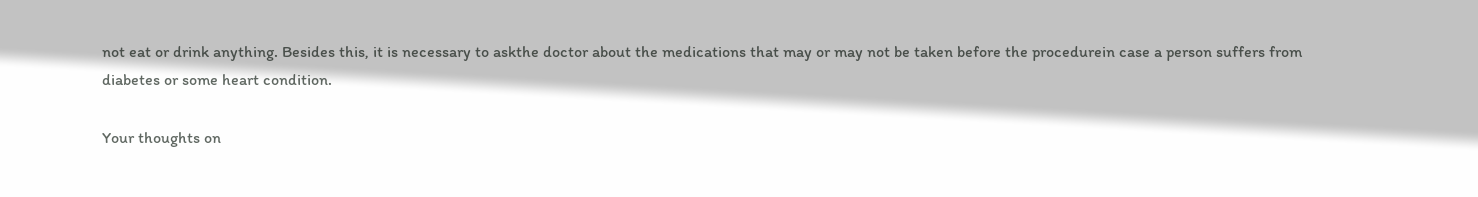not eat or drink anything. Besides this, it is necessary to askthe doctor about the medications that may or may not be taken before the procedurein case a person suffers from diabetes or some heart condition.

Your thoughts on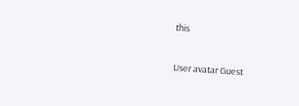this

User avatar Guest